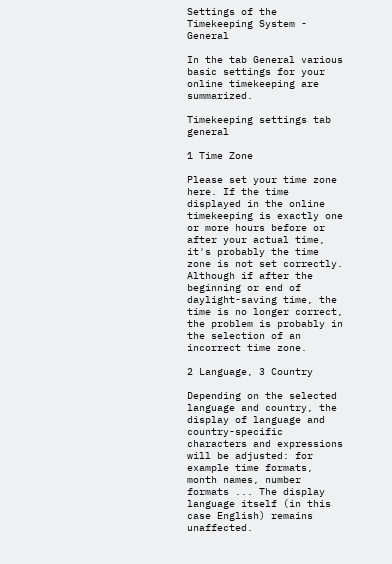Settings of the Timekeeping System - General

In the tab General various basic settings for your online timekeeping are summarized.

Timekeeping settings tab general

1 Time Zone

Please set your time zone here. If the time displayed in the online timekeeping is exactly one or more hours before or after your actual time, it's probably the time zone is not set correctly. Although if after the beginning or end of daylight-saving time, the time is no longer correct, the problem is probably in the selection of an incorrect time zone.

2 Language, 3 Country

Depending on the selected language and country, the display of language and country-specific characters and expressions will be adjusted: for example time formats, month names, number formats ... The display language itself (in this case English) remains unaffected.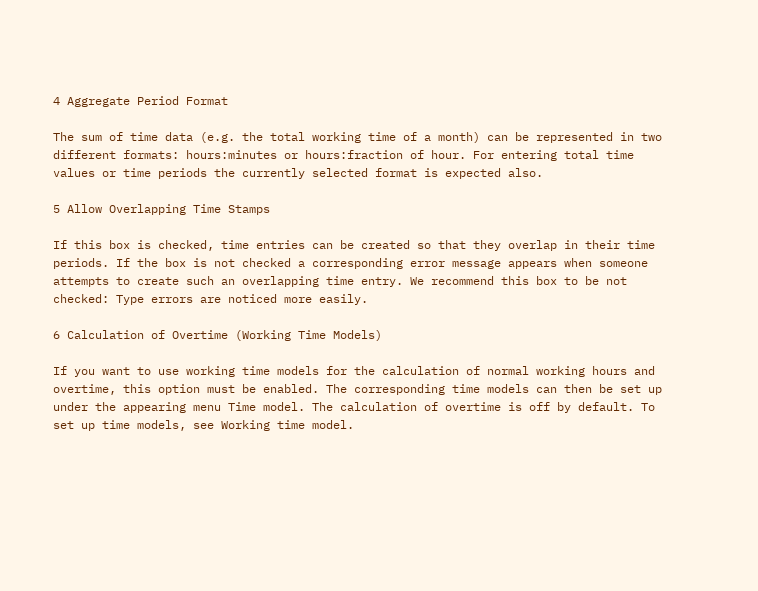4 Aggregate Period Format

The sum of time data (e.g. the total working time of a month) can be represented in two different formats: hours:minutes or hours:fraction of hour. For entering total time values or time periods the currently selected format is expected also.

5 Allow Overlapping Time Stamps

If this box is checked, time entries can be created so that they overlap in their time periods. If the box is not checked a corresponding error message appears when someone attempts to create such an overlapping time entry. We recommend this box to be not checked: Type errors are noticed more easily.

6 Calculation of Overtime (Working Time Models)

If you want to use working time models for the calculation of normal working hours and overtime, this option must be enabled. The corresponding time models can then be set up under the appearing menu Time model. The calculation of overtime is off by default. To set up time models, see Working time model.